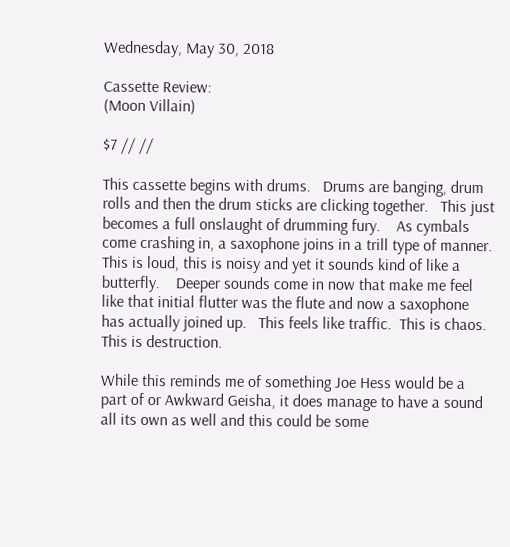Wednesday, May 30, 2018

Cassette Review:
(Moon Villain)

$7 // //

This cassette begins with drums.   Drums are banging, drum rolls and then the drum sticks are clicking together.   This just becomes a full onslaught of drumming fury.    As cymbals come crashing in, a saxophone joins in a trill type of manner.    This is loud, this is noisy and yet it sounds kind of like a butterfly.    Deeper sounds come in now that make me feel like that initial flutter was the flute and now a saxophone has actually joined up.   This feels like traffic.  This is chaos.  This is destruction.

While this reminds me of something Joe Hess would be a part of or Awkward Geisha, it does manage to have a sound all its own as well and this could be some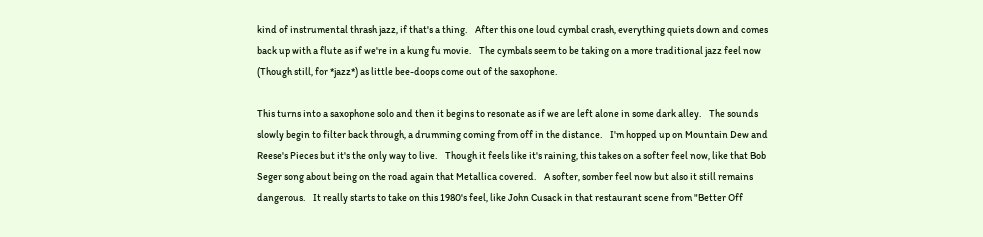kind of instrumental thrash jazz, if that's a thing.    After this one loud cymbal crash, everything quiets down and comes back up with a flute as if we're in a kung fu movie.    The cymbals seem to be taking on a more traditional jazz feel now (Though still, for *jazz*) as little bee-doops come out of the saxophone.

This turns into a saxophone solo and then it begins to resonate as if we are left alone in some dark alley.    The sounds slowly begin to filter back through, a drumming coming from off in the distance.    I'm hopped up on Mountain Dew and Reese's Pieces but it's the only way to live.    Though it feels like it's raining, this takes on a softer feel now, like that Bob Seger song about being on the road again that Metallica covered.    A softer, somber feel now but also it still remains dangerous.    It really starts to take on this 1980's feel, like John Cusack in that restaurant scene from "Better Off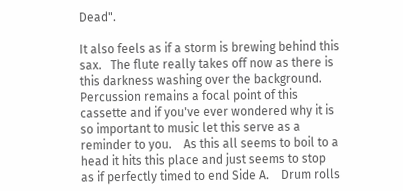Dead".

It also feels as if a storm is brewing behind this sax.   The flute really takes off now as there is this darkness washing over the background.   Percussion remains a focal point of this cassette and if you've ever wondered why it is so important to music let this serve as a reminder to you.    As this all seems to boil to a head it hits this place and just seems to stop as if perfectly timed to end Side A.    Drum rolls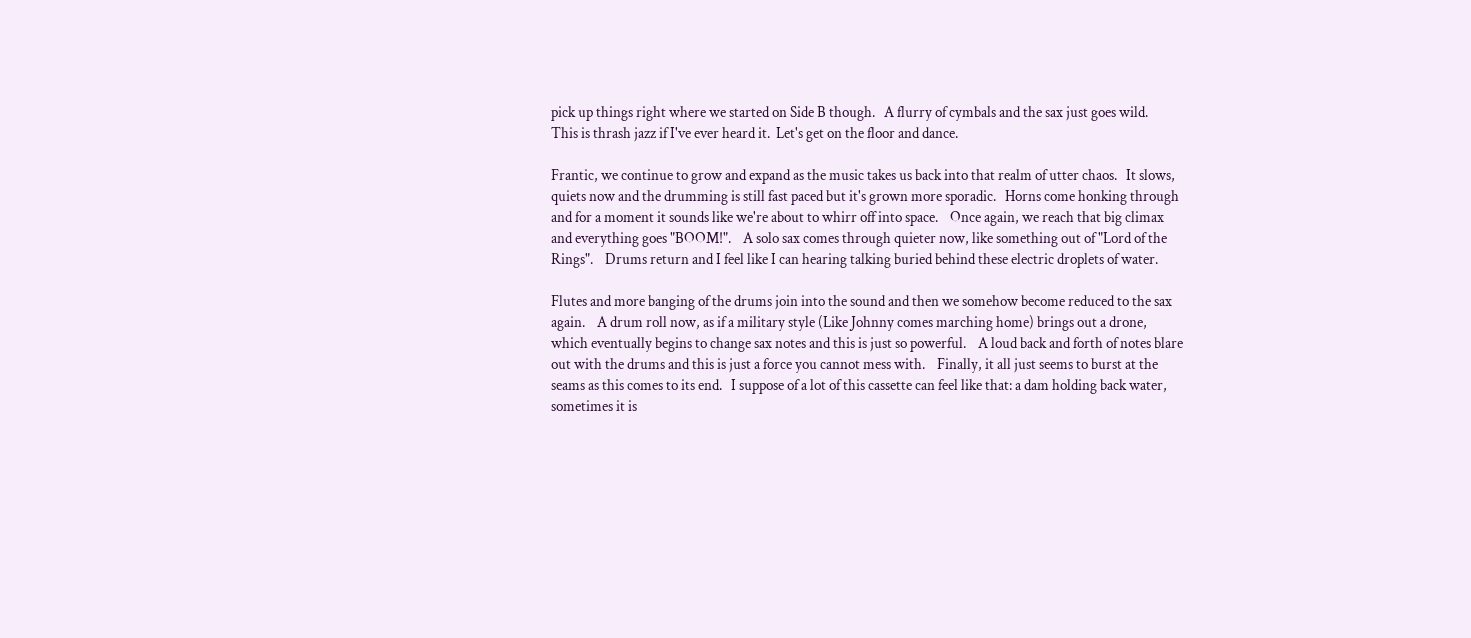pick up things right where we started on Side B though.   A flurry of cymbals and the sax just goes wild.    This is thrash jazz if I've ever heard it.  Let's get on the floor and dance.

Frantic, we continue to grow and expand as the music takes us back into that realm of utter chaos.   It slows, quiets now and the drumming is still fast paced but it's grown more sporadic.   Horns come honking through and for a moment it sounds like we're about to whirr off into space.    Once again, we reach that big climax and everything goes "BOOM!".    A solo sax comes through quieter now, like something out of "Lord of the Rings".    Drums return and I feel like I can hearing talking buried behind these electric droplets of water.

Flutes and more banging of the drums join into the sound and then we somehow become reduced to the sax again.    A drum roll now, as if a military style (Like Johnny comes marching home) brings out a drone, which eventually begins to change sax notes and this is just so powerful.    A loud back and forth of notes blare out with the drums and this is just a force you cannot mess with.    Finally, it all just seems to burst at the seams as this comes to its end.   I suppose of a lot of this cassette can feel like that: a dam holding back water, sometimes it is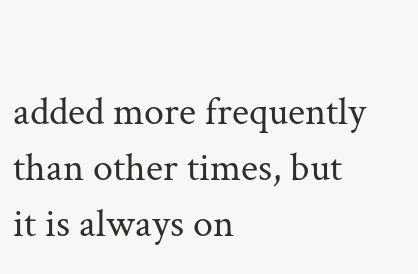added more frequently than other times, but it is always on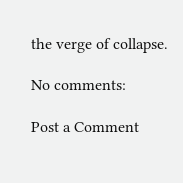the verge of collapse.

No comments:

Post a Comment